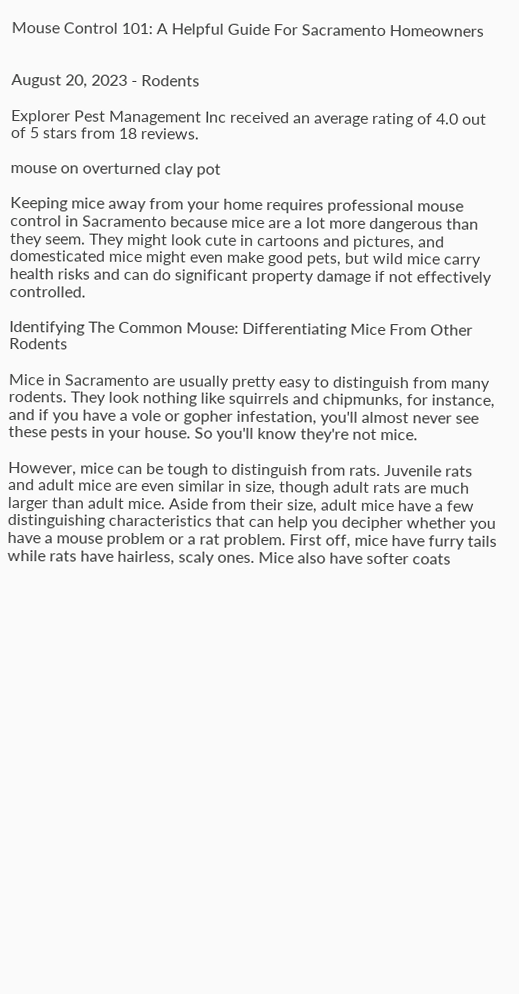Mouse Control 101: A Helpful Guide For Sacramento Homeowners


August 20, 2023 - Rodents

Explorer Pest Management Inc received an average rating of 4.0 out of 5 stars from 18 reviews.

mouse on overturned clay pot

Keeping mice away from your home requires professional mouse control in Sacramento because mice are a lot more dangerous than they seem. They might look cute in cartoons and pictures, and domesticated mice might even make good pets, but wild mice carry health risks and can do significant property damage if not effectively controlled.

Identifying The Common Mouse: Differentiating Mice From Other Rodents

Mice in Sacramento are usually pretty easy to distinguish from many rodents. They look nothing like squirrels and chipmunks, for instance, and if you have a vole or gopher infestation, you'll almost never see these pests in your house. So you'll know they're not mice.

However, mice can be tough to distinguish from rats. Juvenile rats and adult mice are even similar in size, though adult rats are much larger than adult mice. Aside from their size, adult mice have a few distinguishing characteristics that can help you decipher whether you have a mouse problem or a rat problem. First off, mice have furry tails while rats have hairless, scaly ones. Mice also have softer coats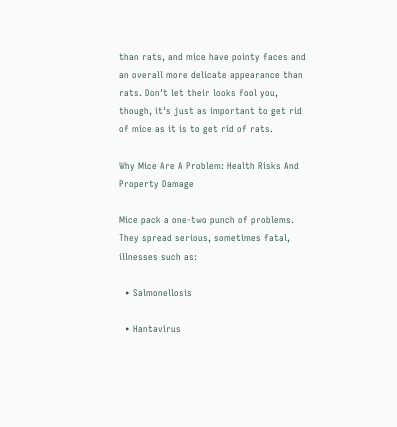than rats, and mice have pointy faces and an overall more delicate appearance than rats. Don't let their looks fool you, though, it's just as important to get rid of mice as it is to get rid of rats.

Why Mice Are A Problem: Health Risks And Property Damage

Mice pack a one-two punch of problems. They spread serious, sometimes fatal, illnesses such as:

  • Salmonellosis

  • Hantavirus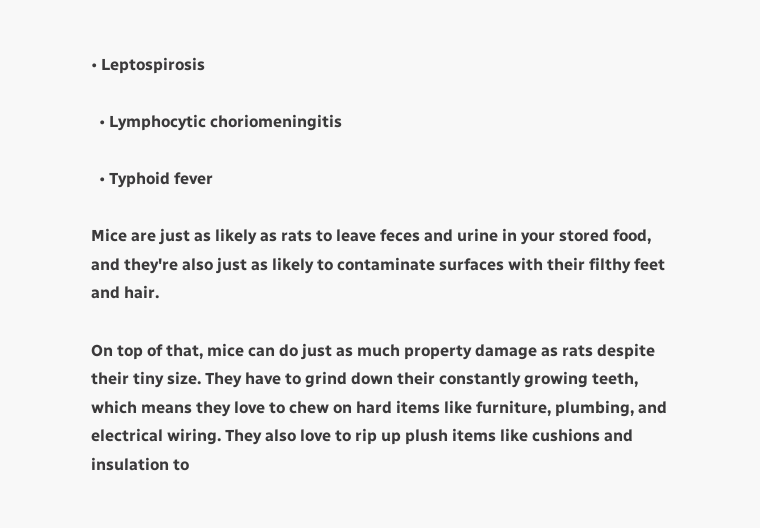• Leptospirosis

  • Lymphocytic choriomeningitis

  • Typhoid fever

Mice are just as likely as rats to leave feces and urine in your stored food, and they're also just as likely to contaminate surfaces with their filthy feet and hair.

On top of that, mice can do just as much property damage as rats despite their tiny size. They have to grind down their constantly growing teeth, which means they love to chew on hard items like furniture, plumbing, and electrical wiring. They also love to rip up plush items like cushions and insulation to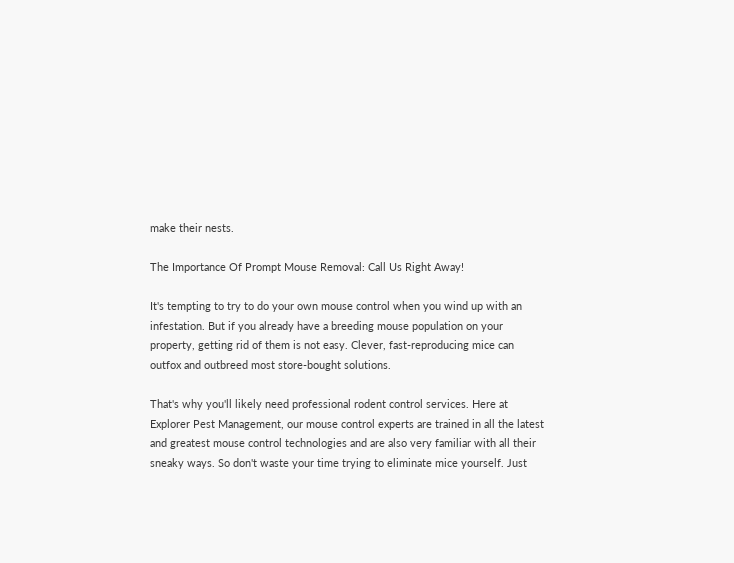make their nests.

The Importance Of Prompt Mouse Removal: Call Us Right Away!

It's tempting to try to do your own mouse control when you wind up with an infestation. But if you already have a breeding mouse population on your property, getting rid of them is not easy. Clever, fast-reproducing mice can outfox and outbreed most store-bought solutions.

That's why you'll likely need professional rodent control services. Here at Explorer Pest Management, our mouse control experts are trained in all the latest and greatest mouse control technologies and are also very familiar with all their sneaky ways. So don't waste your time trying to eliminate mice yourself. Just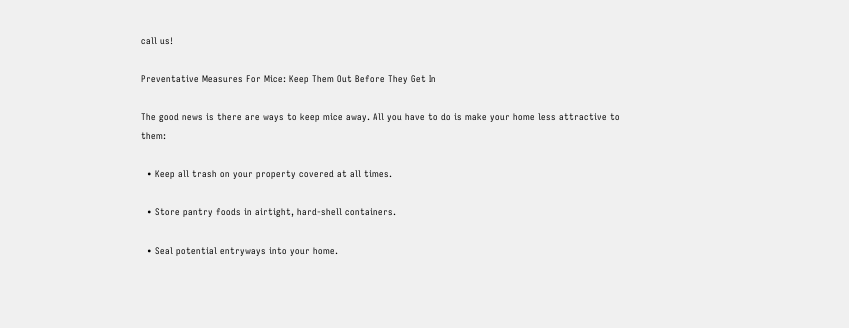call us!

Preventative Measures For Mice: Keep Them Out Before They Get In

The good news is there are ways to keep mice away. All you have to do is make your home less attractive to them:

  • Keep all trash on your property covered at all times.

  • Store pantry foods in airtight, hard-shell containers.

  • Seal potential entryways into your home.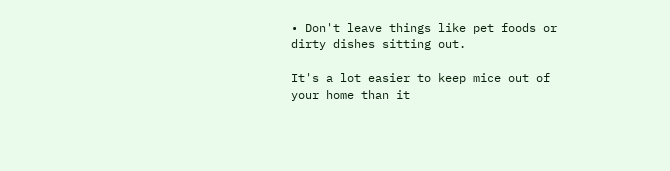• Don't leave things like pet foods or dirty dishes sitting out.

It's a lot easier to keep mice out of your home than it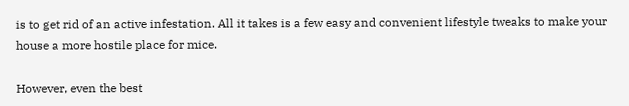is to get rid of an active infestation. All it takes is a few easy and convenient lifestyle tweaks to make your house a more hostile place for mice.

However, even the best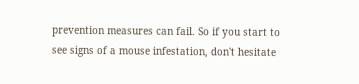prevention measures can fail. So if you start to see signs of a mouse infestation, don't hesitate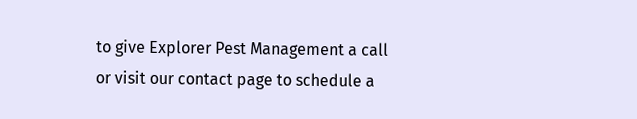to give Explorer Pest Management a call or visit our contact page to schedule a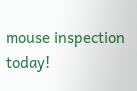mouse inspection today!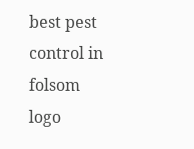best pest control in folsom logo